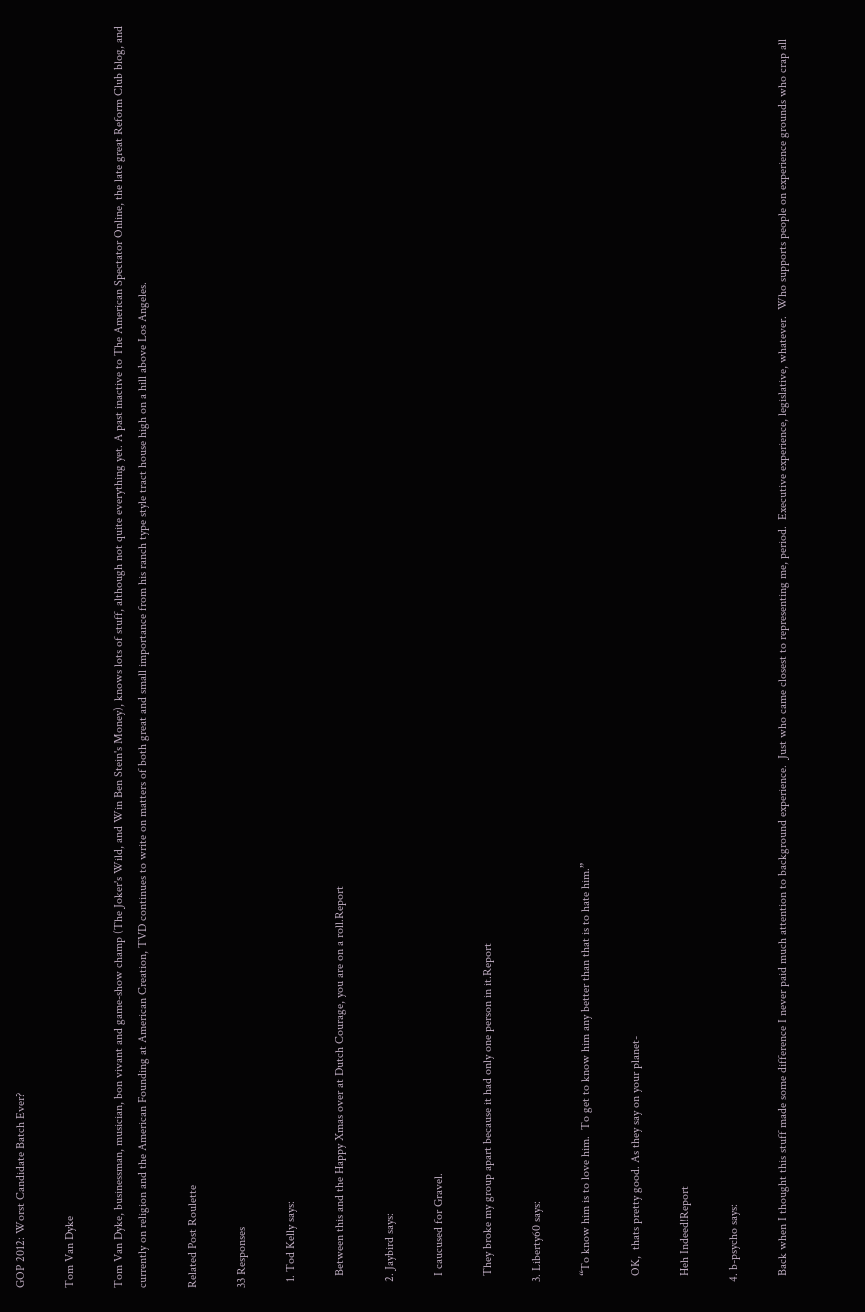GOP 2012: Worst Candidate Batch Ever?

Tom Van Dyke

Tom Van Dyke, businessman, musician, bon vivant and game-show champ (The Joker's Wild, and Win Ben Stein's Money), knows lots of stuff, although not quite everything yet. A past inactive to The American Spectator Online, the late great Reform Club blog, and currently on religion and the American Founding at American Creation, TVD continues to write on matters of both great and small importance from his ranch type style tract house high on a hill above Los Angeles.

Related Post Roulette

33 Responses

  1. Tod Kelly says:

    Between this and the Happy Xmas over at Dutch Courage, you are on a roll.Report

  2. Jaybird says:

    I caucused for Gravel.

    They broke my group apart because it had only one person in it.Report

  3. Liberty60 says:

    “To know him is to love him.  To get to know him any better than that is to hate him.”

    OK,  thats pretty good. As they say on your planet-

    Heh Indeed!Report

  4. b-psycho says:

    Back when I thought this stuff made some difference I never paid much attention to background experience.  Just who came closest to representing me, period.  Executive experience, legislative, whatever.  Who supports people on experience grounds who crap all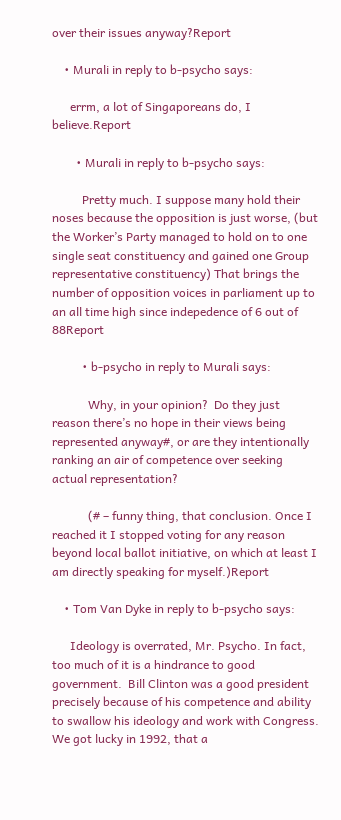over their issues anyway?Report

    • Murali in reply to b-psycho says:

      errm, a lot of Singaporeans do, I believe.Report

        • Murali in reply to b-psycho says:

          Pretty much. I suppose many hold their noses because the opposition is just worse, (but the Worker’s Party managed to hold on to one single seat constituency and gained one Group representative constituency) That brings the number of opposition voices in parliament up to an all time high since indepedence of 6 out of 88Report

          • b-psycho in reply to Murali says:

            Why, in your opinion?  Do they just reason there’s no hope in their views being represented anyway#, or are they intentionally ranking an air of competence over seeking actual representation?

            (# – funny thing, that conclusion. Once I reached it I stopped voting for any reason beyond local ballot initiative, on which at least I am directly speaking for myself.)Report

    • Tom Van Dyke in reply to b-psycho says:

      Ideology is overrated, Mr. Psycho. In fact, too much of it is a hindrance to good government.  Bill Clinton was a good president precisely because of his competence and ability to swallow his ideology and work with Congress.  We got lucky in 1992, that a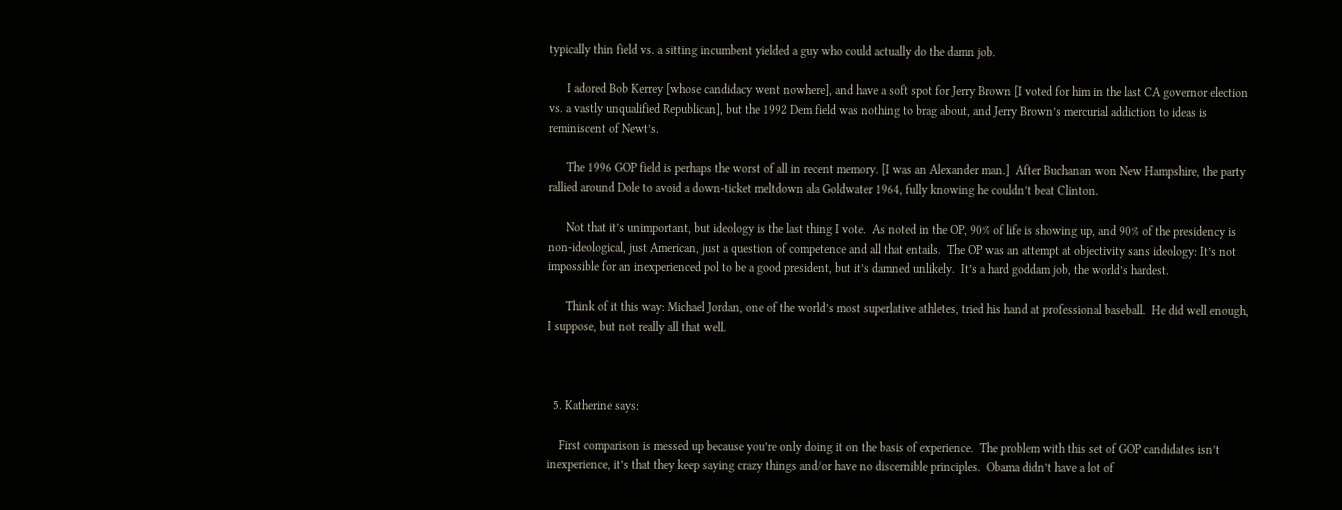typically thin field vs. a sitting incumbent yielded a guy who could actually do the damn job.

      I adored Bob Kerrey [whose candidacy went nowhere], and have a soft spot for Jerry Brown [I voted for him in the last CA governor election vs. a vastly unqualified Republican], but the 1992 Dem field was nothing to brag about, and Jerry Brown’s mercurial addiction to ideas is reminiscent of Newt’s.

      The 1996 GOP field is perhaps the worst of all in recent memory. [I was an Alexander man.]  After Buchanan won New Hampshire, the party rallied around Dole to avoid a down-ticket meltdown ala Goldwater 1964, fully knowing he couldn’t beat Clinton.

      Not that it’s unimportant, but ideology is the last thing I vote.  As noted in the OP, 90% of life is showing up, and 90% of the presidency is non-ideological, just American, just a question of competence and all that entails.  The OP was an attempt at objectivity sans ideology: It’s not impossible for an inexperienced pol to be a good president, but it’s damned unlikely.  It’s a hard goddam job, the world’s hardest.

      Think of it this way: Michael Jordan, one of the world’s most superlative athletes, tried his hand at professional baseball.  He did well enough, I suppose, but not really all that well.



  5. Katherine says:

    First comparison is messed up because you’re only doing it on the basis of experience.  The problem with this set of GOP candidates isn’t inexperience, it’s that they keep saying crazy things and/or have no discernible principles.  Obama didn’t have a lot of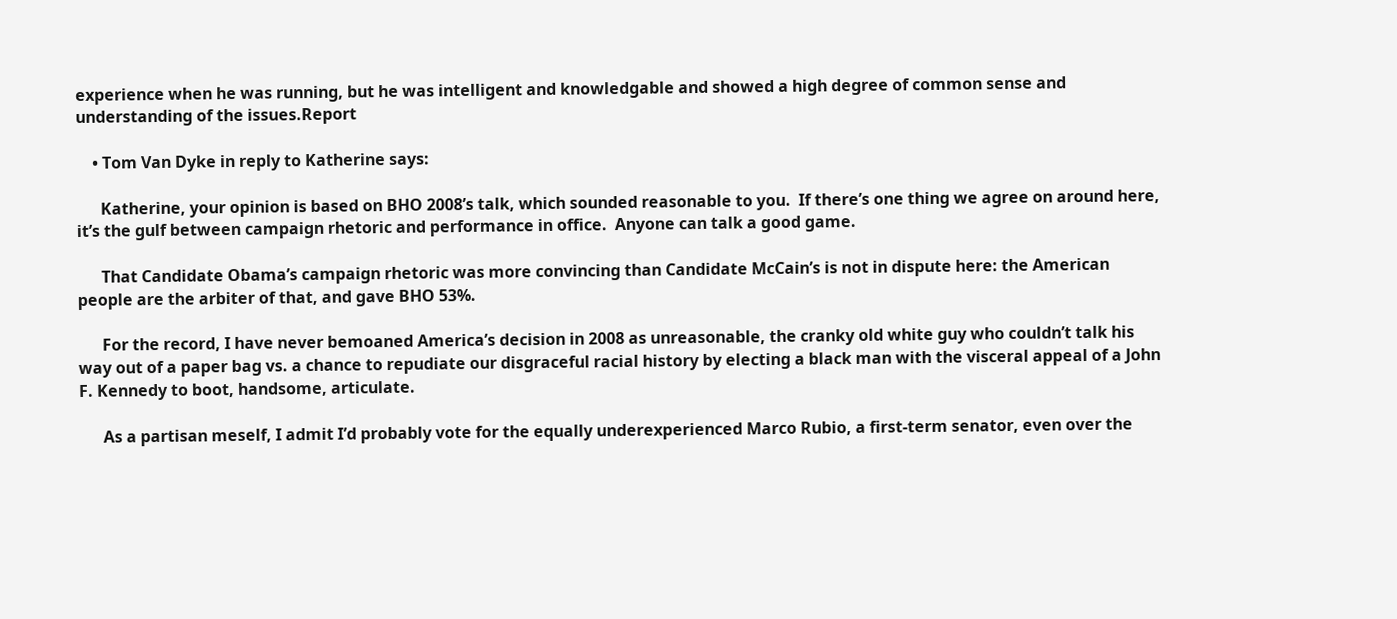experience when he was running, but he was intelligent and knowledgable and showed a high degree of common sense and understanding of the issues.Report

    • Tom Van Dyke in reply to Katherine says:

      Katherine, your opinion is based on BHO 2008’s talk, which sounded reasonable to you.  If there’s one thing we agree on around here, it’s the gulf between campaign rhetoric and performance in office.  Anyone can talk a good game.

      That Candidate Obama’s campaign rhetoric was more convincing than Candidate McCain’s is not in dispute here: the American people are the arbiter of that, and gave BHO 53%.

      For the record, I have never bemoaned America’s decision in 2008 as unreasonable, the cranky old white guy who couldn’t talk his way out of a paper bag vs. a chance to repudiate our disgraceful racial history by electing a black man with the visceral appeal of a John F. Kennedy to boot, handsome, articulate.

      As a partisan meself, I admit I’d probably vote for the equally underexperienced Marco Rubio, a first-term senator, even over the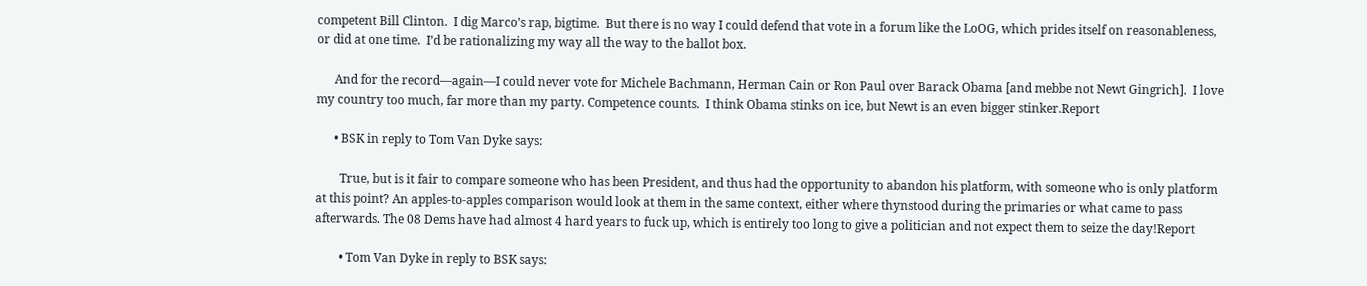competent Bill Clinton.  I dig Marco’s rap, bigtime.  But there is no way I could defend that vote in a forum like the LoOG, which prides itself on reasonableness, or did at one time.  I’d be rationalizing my way all the way to the ballot box.

      And for the record—again—I could never vote for Michele Bachmann, Herman Cain or Ron Paul over Barack Obama [and mebbe not Newt Gingrich].  I love my country too much, far more than my party. Competence counts.  I think Obama stinks on ice, but Newt is an even bigger stinker.Report

      • BSK in reply to Tom Van Dyke says:

        True, but is it fair to compare someone who has been President, and thus had the opportunity to abandon his platform, with someone who is only platform at this point? An apples-to-apples comparison would look at them in the same context, either where thynstood during the primaries or what came to pass afterwards. The 08 Dems have had almost 4 hard years to fuck up, which is entirely too long to give a politician and not expect them to seize the day!Report

        • Tom Van Dyke in reply to BSK says: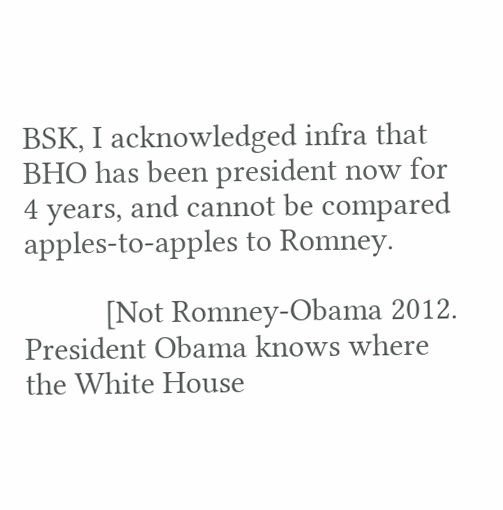BSK, I acknowledged infra that BHO has been president now for 4 years, and cannot be compared apples-to-apples to Romney.

          [Not Romney-Obama 2012. President Obama knows where the White House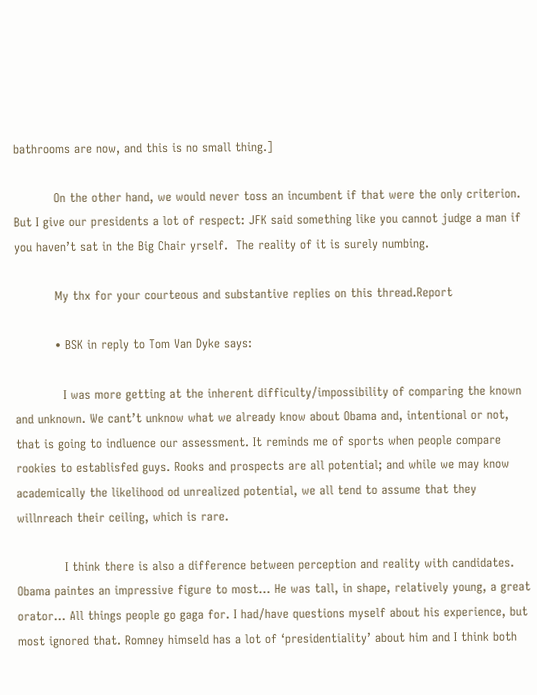bathrooms are now, and this is no small thing.]

          On the other hand, we would never toss an incumbent if that were the only criterion.  But I give our presidents a lot of respect: JFK said something like you cannot judge a man if you haven’t sat in the Big Chair yrself.  The reality of it is surely numbing.

          My thx for your courteous and substantive replies on this thread.Report

          • BSK in reply to Tom Van Dyke says:

            I was more getting at the inherent difficulty/impossibility of comparing the known and unknown. We cant’t unknow what we already know about Obama and, intentional or not, that is going to indluence our assessment. It reminds me of sports when people compare rookies to establisfed guys. Rooks and prospects are all potential; and while we may know academically the likelihood od unrealized potential, we all tend to assume that they willnreach their ceiling, which is rare.

            I think there is also a difference between perception and reality with candidates. Obama paintes an impressive figure to most… He was tall, in shape, relatively young, a great orator… All things people go gaga for. I had/have questions myself about his experience, but most ignored that. Romney himseld has a lot of ‘presidentiality’ about him and I think both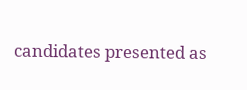candidates presented as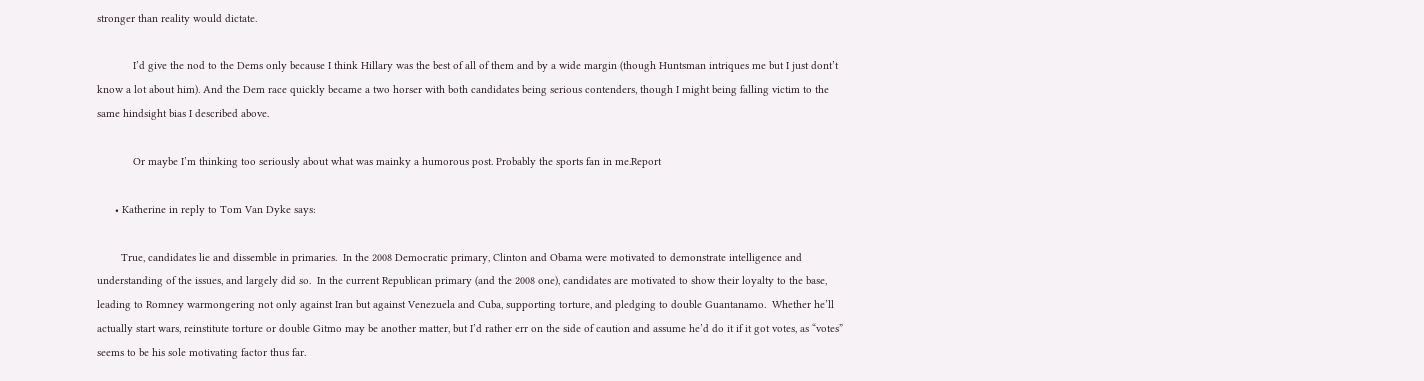stronger than reality would dictate.

            I’d give the nod to the Dems only because I think Hillary was the best of all of them and by a wide margin (though Huntsman intriques me but I just dont’t know a lot about him). And the Dem race quickly became a two horser with both candidates being serious contenders, though I might being falling victim to the same hindsight bias I described above.

            Or maybe I’m thinking too seriously about what was mainky a humorous post. Probably the sports fan in me.Report

      • Katherine in reply to Tom Van Dyke says:

        True, candidates lie and dissemble in primaries.  In the 2008 Democratic primary, Clinton and Obama were motivated to demonstrate intelligence and understanding of the issues, and largely did so.  In the current Republican primary (and the 2008 one), candidates are motivated to show their loyalty to the base, leading to Romney warmongering not only against Iran but against Venezuela and Cuba, supporting torture, and pledging to double Guantanamo.  Whether he’ll actually start wars, reinstitute torture or double Gitmo may be another matter, but I’d rather err on the side of caution and assume he’d do it if it got votes, as “votes” seems to be his sole motivating factor thus far.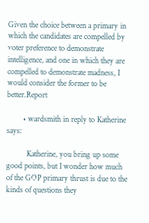Given the choice between a primary in which the candidates are compelled by voter preference to demonstrate intelligence, and one in which they are compelled to demonstrate madness, I would consider the former to be better.Report

        • wardsmith in reply to Katherine says:

          Katherine, you bring up some good points, but I wonder how much of the GOP primary thrust is due to the kinds of questions they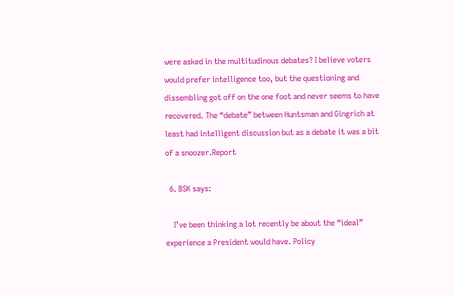were asked in the multitudinous debates? I believe voters would prefer intelligence too, but the questioning and dissembling got off on the one foot and never seems to have recovered. The “debate” between Huntsman and Gingrich at least had intelligent discussion but as a debate it was a bit of a snoozer.Report

  6. BSK says:

    I’ve been thinking a lot recently be about the “ideal” experience a President would have. Policy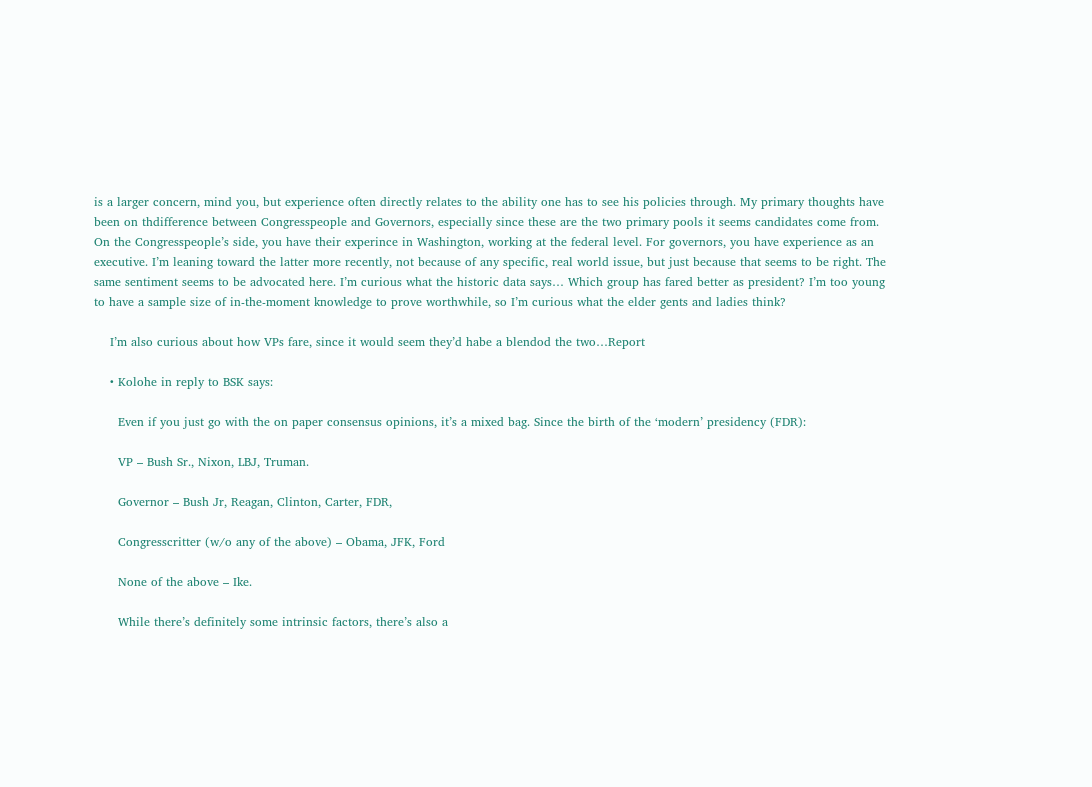is a larger concern, mind you, but experience often directly relates to the ability one has to see his policies through. My primary thoughts have been on thdifference between Congresspeople and Governors, especially since these are the two primary pools it seems candidates come from. On the Congresspeople’s side, you have their experince in Washington, working at the federal level. For governors, you have experience as an executive. I’m leaning toward the latter more recently, not because of any specific, real world issue, but just because that seems to be right. The same sentiment seems to be advocated here. I’m curious what the historic data says… Which group has fared better as president? I’m too young to have a sample size of in-the-moment knowledge to prove worthwhile, so I’m curious what the elder gents and ladies think?

    I’m also curious about how VPs fare, since it would seem they’d habe a blendod the two…Report

    • Kolohe in reply to BSK says:

      Even if you just go with the on paper consensus opinions, it’s a mixed bag. Since the birth of the ‘modern’ presidency (FDR):

      VP – Bush Sr., Nixon, LBJ, Truman.

      Governor – Bush Jr, Reagan, Clinton, Carter, FDR,

      Congresscritter (w/o any of the above) – Obama, JFK, Ford

      None of the above – Ike.

      While there’s definitely some intrinsic factors, there’s also a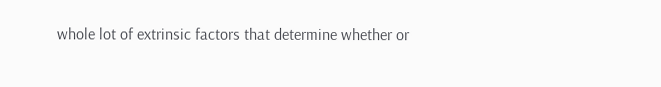whole lot of extrinsic factors that determine whether or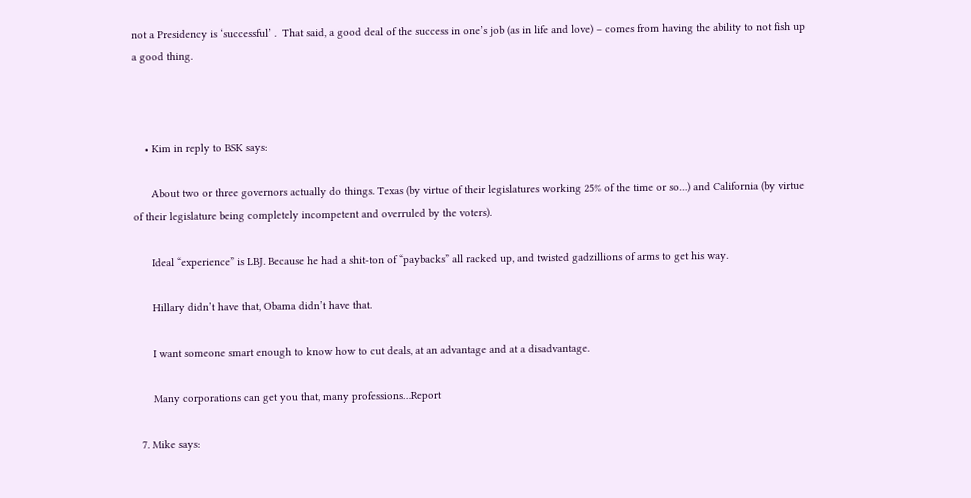not a Presidency is ‘successful’ .  That said, a good deal of the success in one’s job (as in life and love) – comes from having the ability to not fish up a good thing.



    • Kim in reply to BSK says:

      About two or three governors actually do things. Texas (by virtue of their legislatures working 25% of the time or so…) and California (by virtue of their legislature being completely incompetent and overruled by the voters).

      Ideal “experience” is LBJ. Because he had a shit-ton of “paybacks” all racked up, and twisted gadzillions of arms to get his way.

      Hillary didn’t have that, Obama didn’t have that.

      I want someone smart enough to know how to cut deals, at an advantage and at a disadvantage.

      Many corporations can get you that, many professions…Report

  7. Mike says: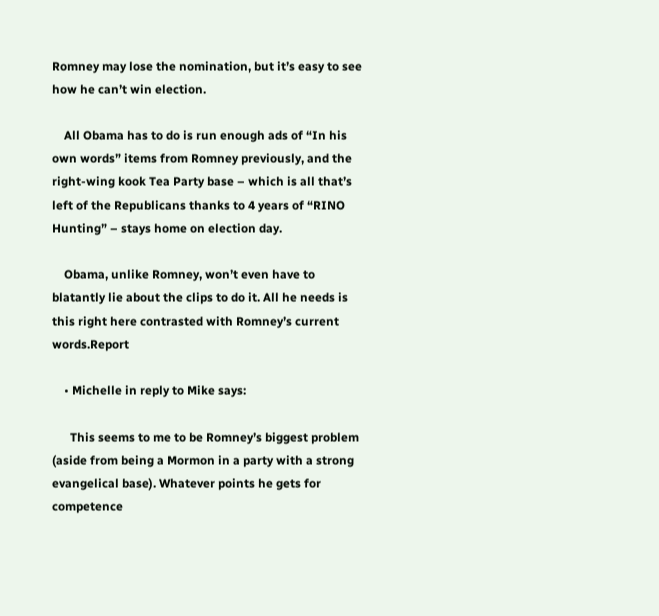Romney may lose the nomination, but it’s easy to see how he can’t win election.

    All Obama has to do is run enough ads of “In his own words” items from Romney previously, and the right-wing kook Tea Party base – which is all that’s left of the Republicans thanks to 4 years of “RINO Hunting” – stays home on election day.

    Obama, unlike Romney, won’t even have to blatantly lie about the clips to do it. All he needs is this right here contrasted with Romney’s current words.Report

    • Michelle in reply to Mike says:

      This seems to me to be Romney’s biggest problem (aside from being a Mormon in a party with a strong evangelical base). Whatever points he gets for competence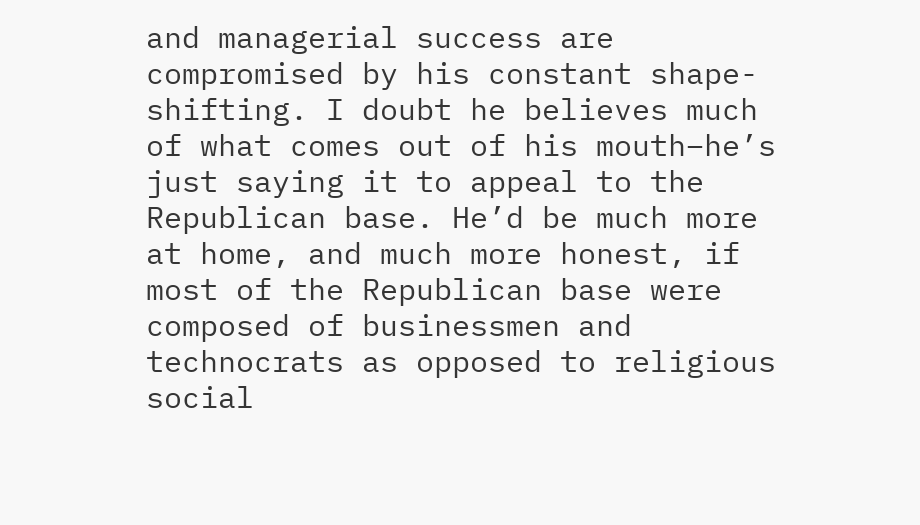and managerial success are compromised by his constant shape-shifting. I doubt he believes much of what comes out of his mouth–he’s just saying it to appeal to the Republican base. He’d be much more at home, and much more honest, if most of the Republican base were composed of businessmen and technocrats as opposed to religious social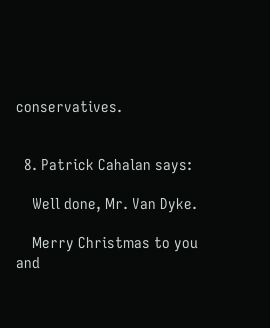conservatives.


  8. Patrick Cahalan says:

    Well done, Mr. Van Dyke.

    Merry Christmas to you and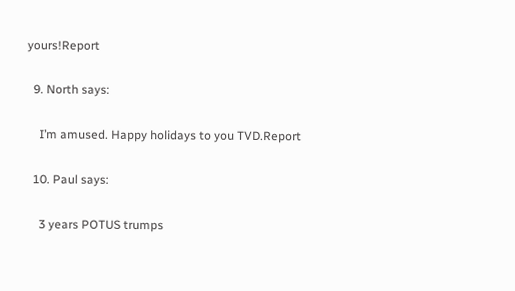yours!Report

  9. North says:

    I’m amused. Happy holidays to you TVD.Report

  10. Paul says:

    3 years POTUS trumps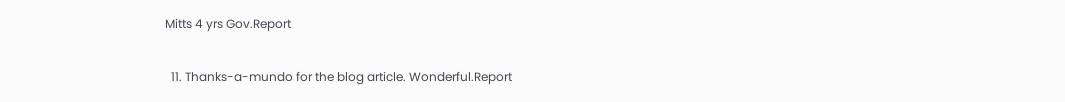Mitts 4 yrs Gov.Report

  11. Thanks-a-mundo for the blog article. Wonderful.Report